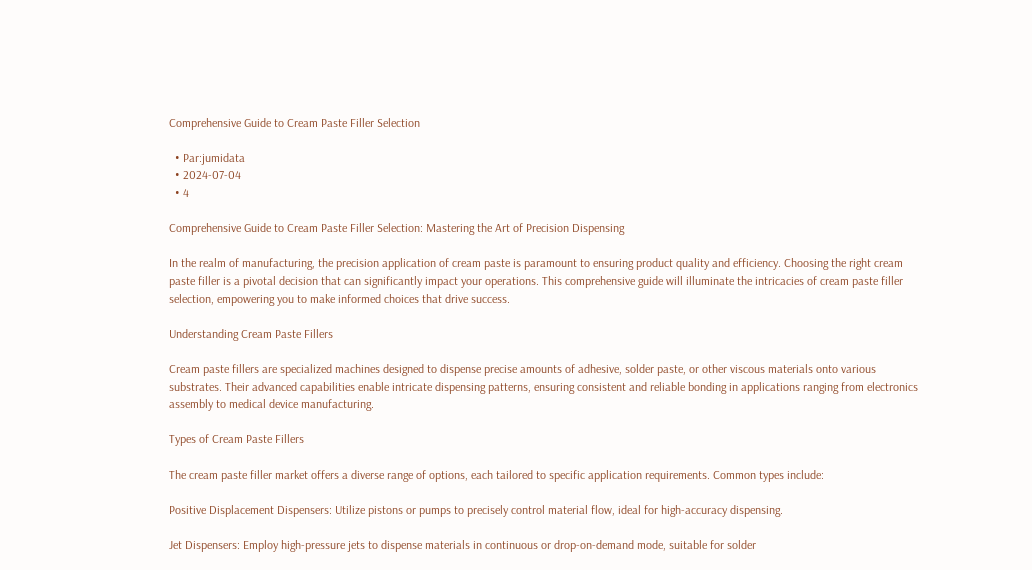Comprehensive Guide to Cream Paste Filler Selection

  • Par:jumidata
  • 2024-07-04
  • 4

Comprehensive Guide to Cream Paste Filler Selection: Mastering the Art of Precision Dispensing

In the realm of manufacturing, the precision application of cream paste is paramount to ensuring product quality and efficiency. Choosing the right cream paste filler is a pivotal decision that can significantly impact your operations. This comprehensive guide will illuminate the intricacies of cream paste filler selection, empowering you to make informed choices that drive success.

Understanding Cream Paste Fillers

Cream paste fillers are specialized machines designed to dispense precise amounts of adhesive, solder paste, or other viscous materials onto various substrates. Their advanced capabilities enable intricate dispensing patterns, ensuring consistent and reliable bonding in applications ranging from electronics assembly to medical device manufacturing.

Types of Cream Paste Fillers

The cream paste filler market offers a diverse range of options, each tailored to specific application requirements. Common types include:

Positive Displacement Dispensers: Utilize pistons or pumps to precisely control material flow, ideal for high-accuracy dispensing.

Jet Dispensers: Employ high-pressure jets to dispense materials in continuous or drop-on-demand mode, suitable for solder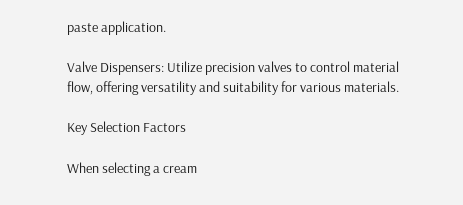paste application.

Valve Dispensers: Utilize precision valves to control material flow, offering versatility and suitability for various materials.

Key Selection Factors

When selecting a cream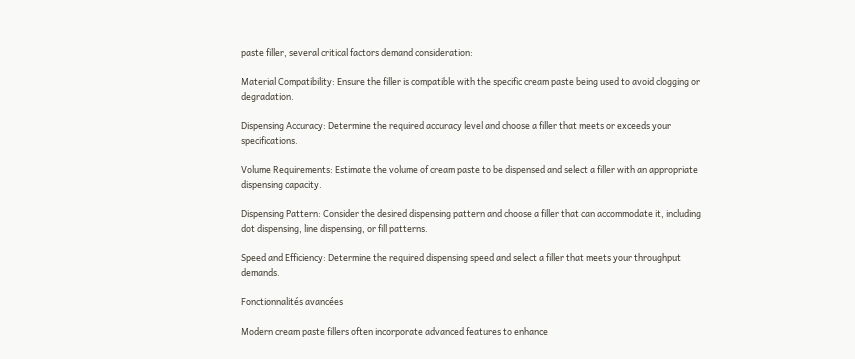paste filler, several critical factors demand consideration:

Material Compatibility: Ensure the filler is compatible with the specific cream paste being used to avoid clogging or degradation.

Dispensing Accuracy: Determine the required accuracy level and choose a filler that meets or exceeds your specifications.

Volume Requirements: Estimate the volume of cream paste to be dispensed and select a filler with an appropriate dispensing capacity.

Dispensing Pattern: Consider the desired dispensing pattern and choose a filler that can accommodate it, including dot dispensing, line dispensing, or fill patterns.

Speed and Efficiency: Determine the required dispensing speed and select a filler that meets your throughput demands.

Fonctionnalités avancées

Modern cream paste fillers often incorporate advanced features to enhance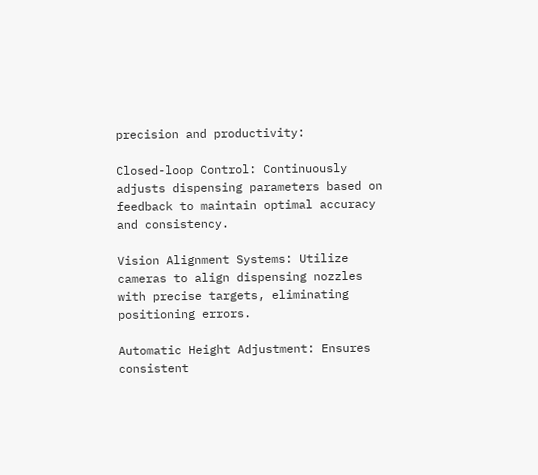precision and productivity:

Closed-loop Control: Continuously adjusts dispensing parameters based on feedback to maintain optimal accuracy and consistency.

Vision Alignment Systems: Utilize cameras to align dispensing nozzles with precise targets, eliminating positioning errors.

Automatic Height Adjustment: Ensures consistent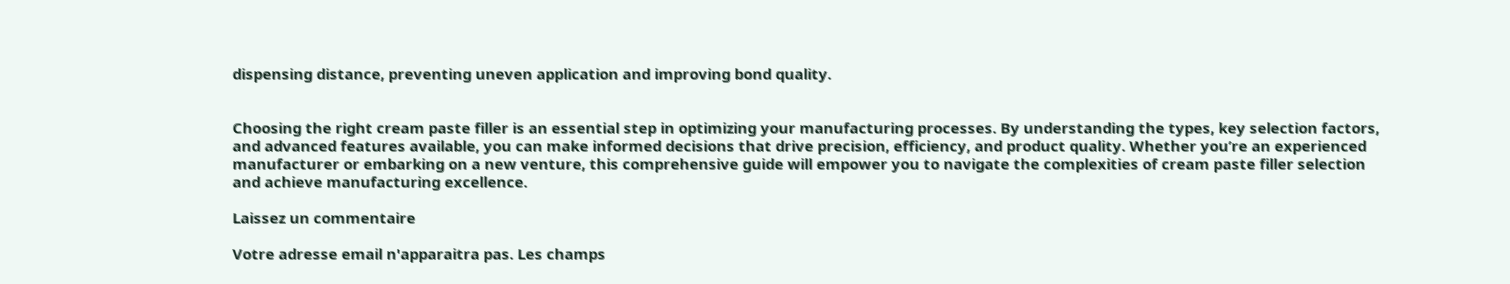dispensing distance, preventing uneven application and improving bond quality.


Choosing the right cream paste filler is an essential step in optimizing your manufacturing processes. By understanding the types, key selection factors, and advanced features available, you can make informed decisions that drive precision, efficiency, and product quality. Whether you’re an experienced manufacturer or embarking on a new venture, this comprehensive guide will empower you to navigate the complexities of cream paste filler selection and achieve manufacturing excellence.

Laissez un commentaire

Votre adresse email n'apparaitra pas. Les champs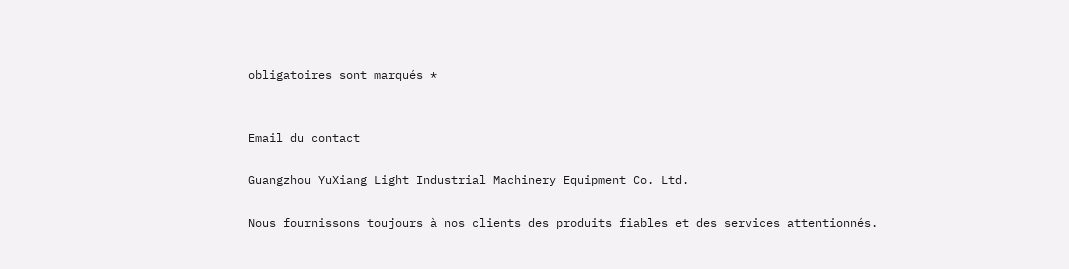obligatoires sont marqués *


Email du contact

Guangzhou YuXiang Light Industrial Machinery Equipment Co. Ltd.

Nous fournissons toujours à nos clients des produits fiables et des services attentionnés.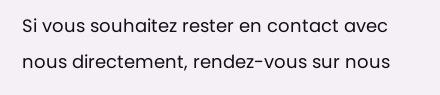Si vous souhaitez rester en contact avec nous directement, rendez-vous sur nous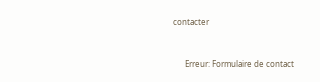contacter



      Erreur: Formulaire de contact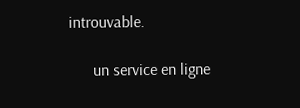introuvable.

      un service en ligne